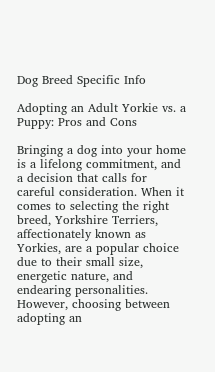Dog Breed Specific Info

Adopting an Adult Yorkie vs. a Puppy: Pros and Cons

Bringing a dog into your home is a lifelong commitment, and a decision that calls for careful consideration. When it comes to selecting the right breed, Yorkshire Terriers, affectionately known as Yorkies, are a popular choice due to their small size, energetic nature, and endearing personalities. However, choosing between adopting an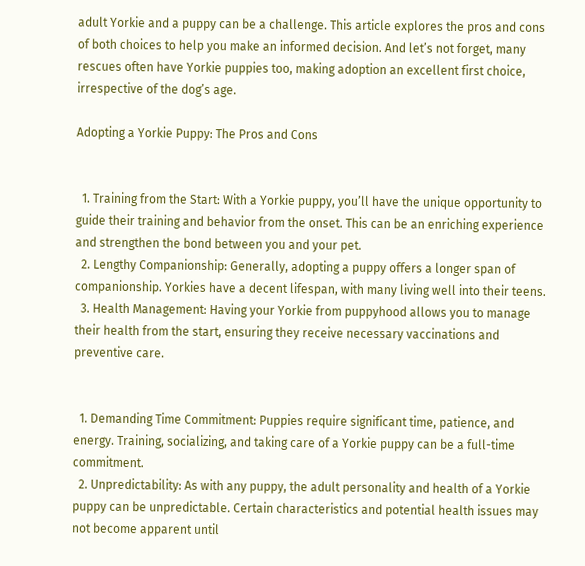adult Yorkie and a puppy can be a challenge. This article explores the pros and cons of both choices to help you make an informed decision. And let’s not forget, many rescues often have Yorkie puppies too, making adoption an excellent first choice, irrespective of the dog’s age.

Adopting a Yorkie Puppy: The Pros and Cons


  1. Training from the Start: With a Yorkie puppy, you’ll have the unique opportunity to guide their training and behavior from the onset. This can be an enriching experience and strengthen the bond between you and your pet.
  2. Lengthy Companionship: Generally, adopting a puppy offers a longer span of companionship. Yorkies have a decent lifespan, with many living well into their teens.
  3. Health Management: Having your Yorkie from puppyhood allows you to manage their health from the start, ensuring they receive necessary vaccinations and preventive care.


  1. Demanding Time Commitment: Puppies require significant time, patience, and energy. Training, socializing, and taking care of a Yorkie puppy can be a full-time commitment.
  2. Unpredictability: As with any puppy, the adult personality and health of a Yorkie puppy can be unpredictable. Certain characteristics and potential health issues may not become apparent until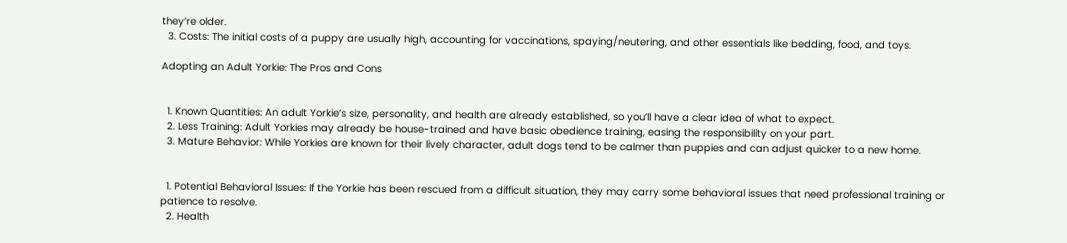they’re older.
  3. Costs: The initial costs of a puppy are usually high, accounting for vaccinations, spaying/neutering, and other essentials like bedding, food, and toys.

Adopting an Adult Yorkie: The Pros and Cons


  1. Known Quantities: An adult Yorkie’s size, personality, and health are already established, so you’ll have a clear idea of what to expect.
  2. Less Training: Adult Yorkies may already be house-trained and have basic obedience training, easing the responsibility on your part.
  3. Mature Behavior: While Yorkies are known for their lively character, adult dogs tend to be calmer than puppies and can adjust quicker to a new home.


  1. Potential Behavioral Issues: If the Yorkie has been rescued from a difficult situation, they may carry some behavioral issues that need professional training or patience to resolve.
  2. Health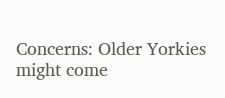Concerns: Older Yorkies might come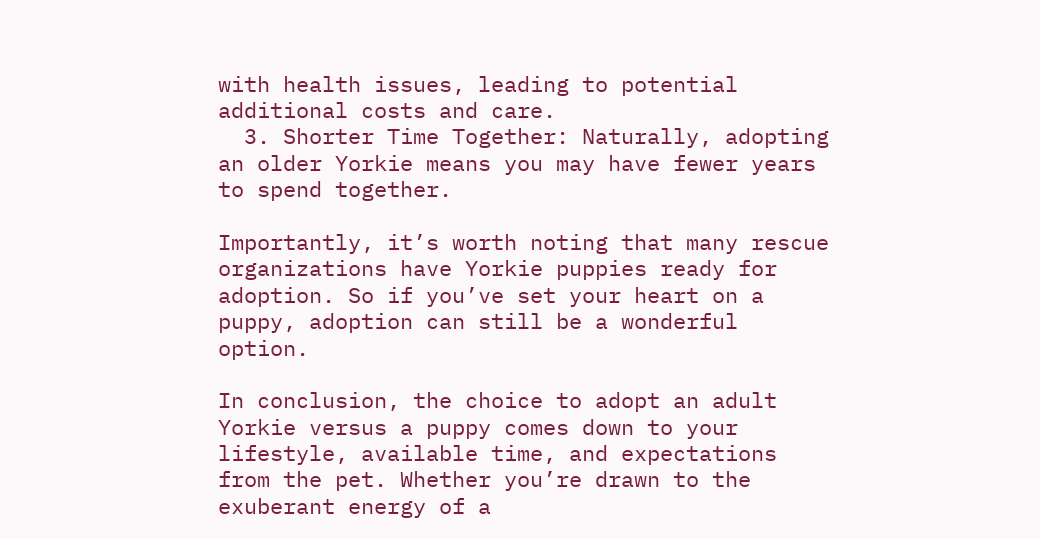with health issues, leading to potential additional costs and care.
  3. Shorter Time Together: Naturally, adopting an older Yorkie means you may have fewer years to spend together.

Importantly, it’s worth noting that many rescue organizations have Yorkie puppies ready for adoption. So if you’ve set your heart on a puppy, adoption can still be a wonderful option.

In conclusion, the choice to adopt an adult Yorkie versus a puppy comes down to your lifestyle, available time, and expectations from the pet. Whether you’re drawn to the exuberant energy of a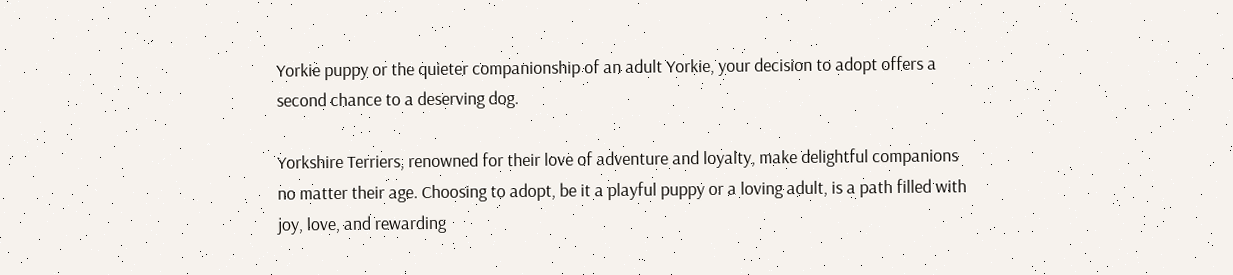Yorkie puppy or the quieter companionship of an adult Yorkie, your decision to adopt offers a second chance to a deserving dog.

Yorkshire Terriers, renowned for their love of adventure and loyalty, make delightful companions no matter their age. Choosing to adopt, be it a playful puppy or a loving adult, is a path filled with joy, love, and rewarding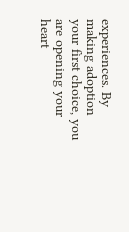experiences. By making adoption your first choice, you are opening your heart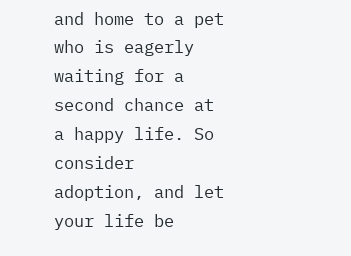and home to a pet who is eagerly waiting for a second chance at a happy life. So consider adoption, and let your life be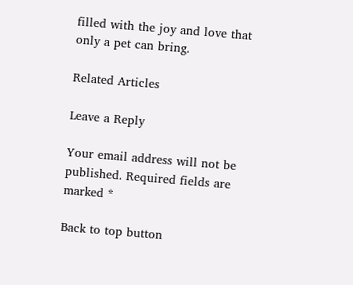filled with the joy and love that only a pet can bring.

Related Articles

Leave a Reply

Your email address will not be published. Required fields are marked *

Back to top button